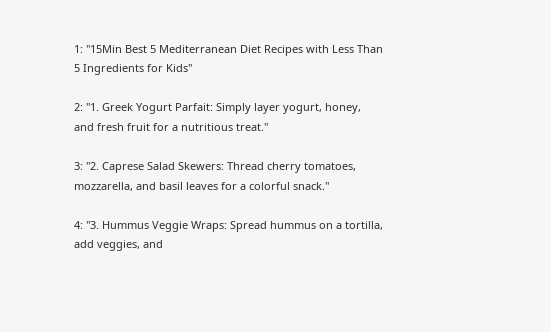1: "15Min Best 5 Mediterranean Diet Recipes with Less Than 5 Ingredients for Kids"

2: "1. Greek Yogurt Parfait: Simply layer yogurt, honey, and fresh fruit for a nutritious treat."

3: "2. Caprese Salad Skewers: Thread cherry tomatoes, mozzarella, and basil leaves for a colorful snack."

4: "3. Hummus Veggie Wraps: Spread hummus on a tortilla, add veggies, and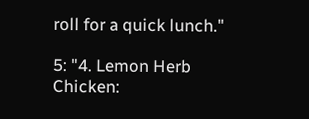roll for a quick lunch."

5: "4. Lemon Herb Chicken: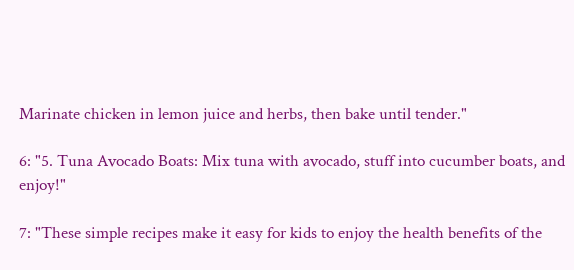Marinate chicken in lemon juice and herbs, then bake until tender."

6: "5. Tuna Avocado Boats: Mix tuna with avocado, stuff into cucumber boats, and enjoy!"

7: "These simple recipes make it easy for kids to enjoy the health benefits of the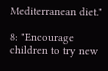Mediterranean diet."

8: "Encourage children to try new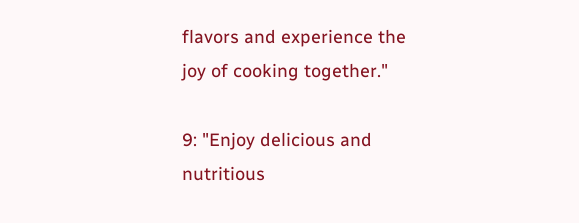flavors and experience the joy of cooking together."

9: "Enjoy delicious and nutritious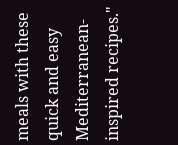meals with these quick and easy Mediterranean-inspired recipes."